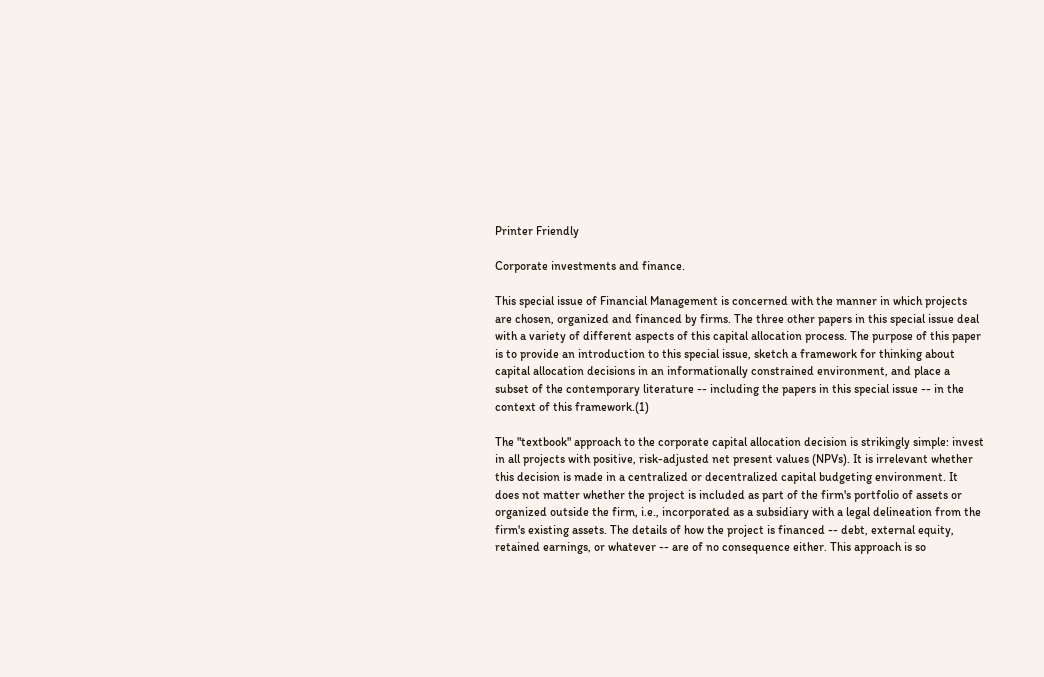Printer Friendly

Corporate investments and finance.

This special issue of Financial Management is concerned with the manner in which projects are chosen, organized and financed by firms. The three other papers in this special issue deal with a variety of different aspects of this capital allocation process. The purpose of this paper is to provide an introduction to this special issue, sketch a framework for thinking about capital allocation decisions in an informationally constrained environment, and place a subset of the contemporary literature -- including the papers in this special issue -- in the context of this framework.(1)

The "textbook" approach to the corporate capital allocation decision is strikingly simple: invest in all projects with positive, risk-adjusted net present values (NPVs). It is irrelevant whether this decision is made in a centralized or decentralized capital budgeting environment. It does not matter whether the project is included as part of the firm's portfolio of assets or organized outside the firm, i.e., incorporated as a subsidiary with a legal delineation from the firm's existing assets. The details of how the project is financed -- debt, external equity, retained earnings, or whatever -- are of no consequence either. This approach is so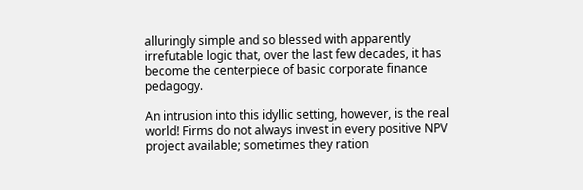alluringly simple and so blessed with apparently irrefutable logic that, over the last few decades, it has become the centerpiece of basic corporate finance pedagogy.

An intrusion into this idyllic setting, however, is the real world! Firms do not always invest in every positive NPV project available; sometimes they ration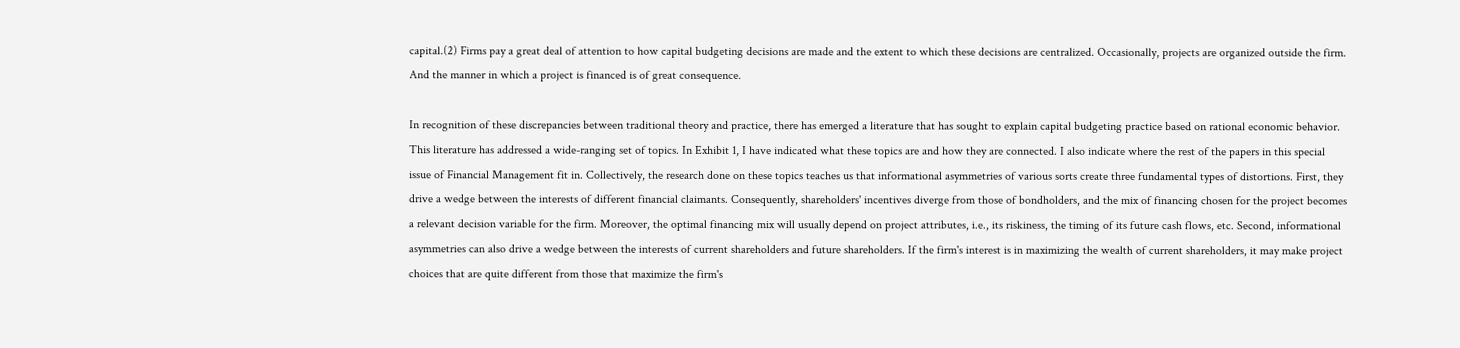capital.(2) Firms pay a great deal of attention to how capital budgeting decisions are made and the extent to which these decisions are centralized. Occasionally, projects are organized outside the firm. And the manner in which a project is financed is of great consequence.

In recognition of these discrepancies between traditional theory and practice, there has emerged a literature that has sought to explain capital budgeting practice based on rational economic behavior. This literature has addressed a wide-ranging set of topics. In Exhibit 1, I have indicated what these topics are and how they are connected. I also indicate where the rest of the papers in this special issue of Financial Management fit in. Collectively, the research done on these topics teaches us that informational asymmetries of various sorts create three fundamental types of distortions. First, they drive a wedge between the interests of different financial claimants. Consequently, shareholders' incentives diverge from those of bondholders, and the mix of financing chosen for the project becomes a relevant decision variable for the firm. Moreover, the optimal financing mix will usually depend on project attributes, i.e., its riskiness, the timing of its future cash flows, etc. Second, informational asymmetries can also drive a wedge between the interests of current shareholders and future shareholders. If the firm's interest is in maximizing the wealth of current shareholders, it may make project choices that are quite different from those that maximize the firm's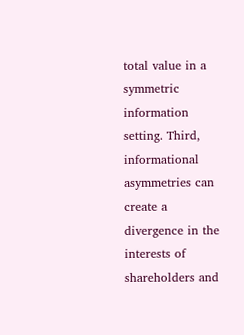total value in a symmetric information setting. Third, informational asymmetries can create a divergence in the interests of shareholders and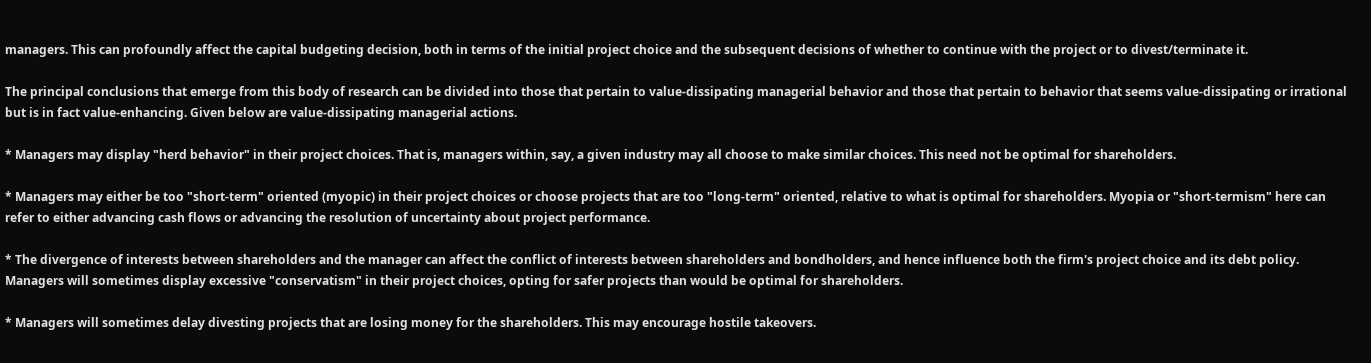managers. This can profoundly affect the capital budgeting decision, both in terms of the initial project choice and the subsequent decisions of whether to continue with the project or to divest/terminate it.

The principal conclusions that emerge from this body of research can be divided into those that pertain to value-dissipating managerial behavior and those that pertain to behavior that seems value-dissipating or irrational but is in fact value-enhancing. Given below are value-dissipating managerial actions.

* Managers may display "herd behavior" in their project choices. That is, managers within, say, a given industry may all choose to make similar choices. This need not be optimal for shareholders.

* Managers may either be too "short-term" oriented (myopic) in their project choices or choose projects that are too "long-term" oriented, relative to what is optimal for shareholders. Myopia or "short-termism" here can refer to either advancing cash flows or advancing the resolution of uncertainty about project performance.

* The divergence of interests between shareholders and the manager can affect the conflict of interests between shareholders and bondholders, and hence influence both the firm's project choice and its debt policy. Managers will sometimes display excessive "conservatism" in their project choices, opting for safer projects than would be optimal for shareholders.

* Managers will sometimes delay divesting projects that are losing money for the shareholders. This may encourage hostile takeovers.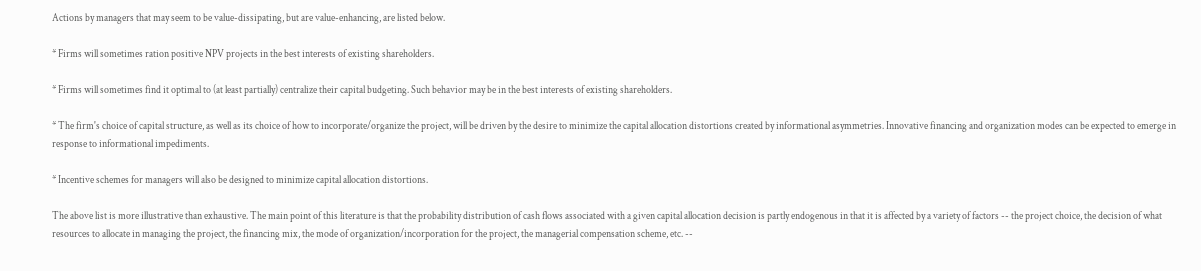Actions by managers that may seem to be value-dissipating, but are value-enhancing, are listed below.

* Firms will sometimes ration positive NPV projects in the best interests of existing shareholders.

* Firms will sometimes find it optimal to (at least partially) centralize their capital budgeting. Such behavior may be in the best interests of existing shareholders.

* The firm's choice of capital structure, as well as its choice of how to incorporate/organize the project, will be driven by the desire to minimize the capital allocation distortions created by informational asymmetries. Innovative financing and organization modes can be expected to emerge in response to informational impediments.

* Incentive schemes for managers will also be designed to minimize capital allocation distortions.

The above list is more illustrative than exhaustive. The main point of this literature is that the probability distribution of cash flows associated with a given capital allocation decision is partly endogenous in that it is affected by a variety of factors -- the project choice, the decision of what resources to allocate in managing the project, the financing mix, the mode of organization/incorporation for the project, the managerial compensation scheme, etc. --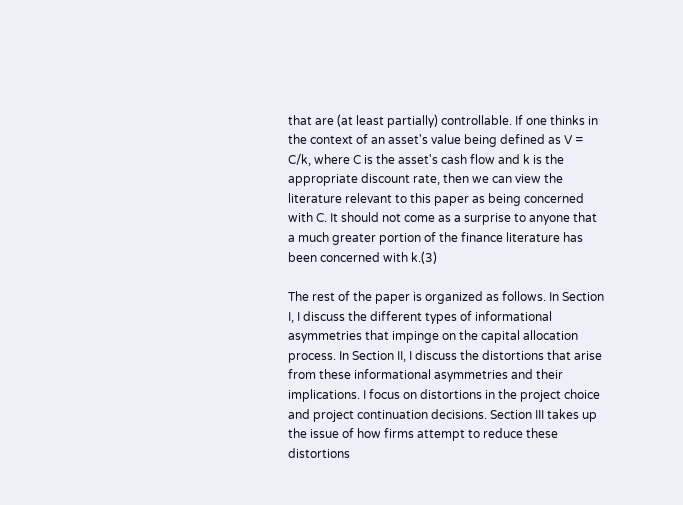that are (at least partially) controllable. If one thinks in the context of an asset's value being defined as V = C/k, where C is the asset's cash flow and k is the appropriate discount rate, then we can view the literature relevant to this paper as being concerned with C. It should not come as a surprise to anyone that a much greater portion of the finance literature has been concerned with k.(3)

The rest of the paper is organized as follows. In Section I, I discuss the different types of informational asymmetries that impinge on the capital allocation process. In Section II, I discuss the distortions that arise from these informational asymmetries and their implications. I focus on distortions in the project choice and project continuation decisions. Section III takes up the issue of how firms attempt to reduce these distortions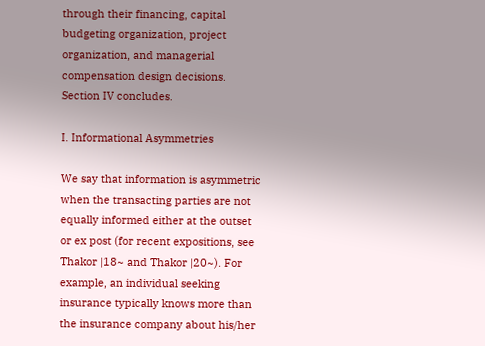through their financing, capital budgeting organization, project organization, and managerial compensation design decisions. Section IV concludes.

I. Informational Asymmetries

We say that information is asymmetric when the transacting parties are not equally informed either at the outset or ex post (for recent expositions, see Thakor |18~ and Thakor |20~). For example, an individual seeking insurance typically knows more than the insurance company about his/her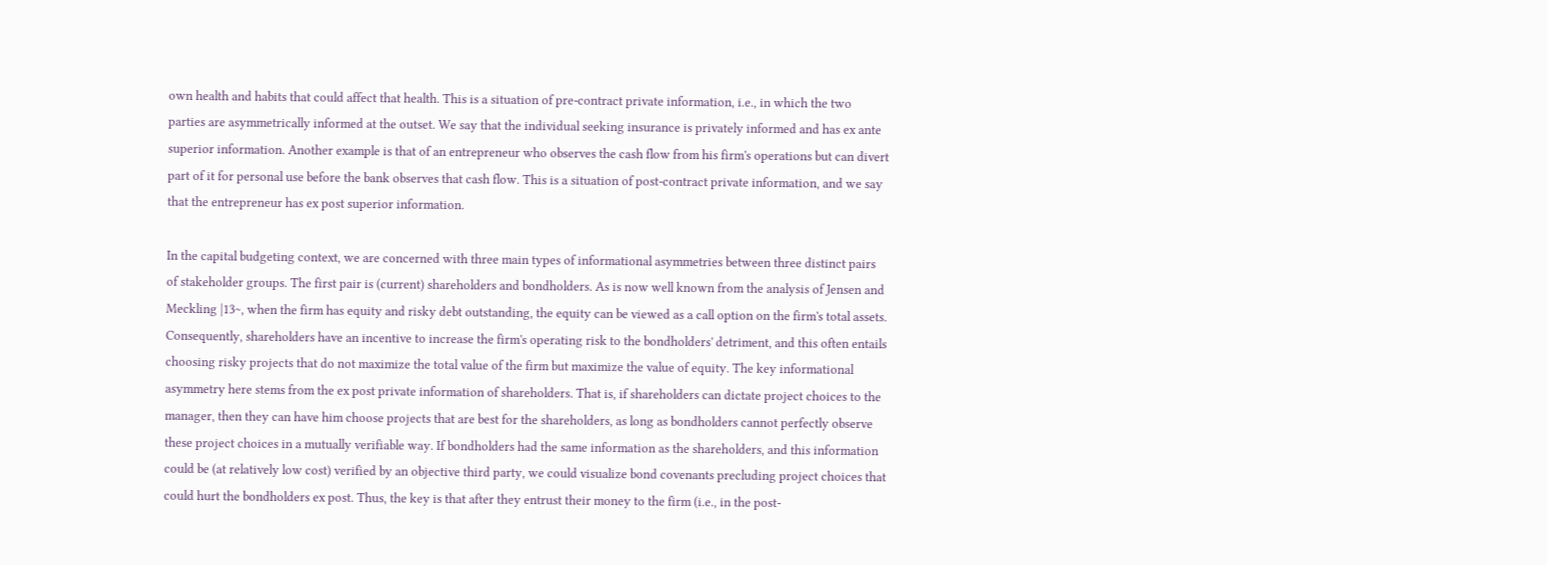own health and habits that could affect that health. This is a situation of pre-contract private information, i.e., in which the two parties are asymmetrically informed at the outset. We say that the individual seeking insurance is privately informed and has ex ante superior information. Another example is that of an entrepreneur who observes the cash flow from his firm's operations but can divert part of it for personal use before the bank observes that cash flow. This is a situation of post-contract private information, and we say that the entrepreneur has ex post superior information.

In the capital budgeting context, we are concerned with three main types of informational asymmetries between three distinct pairs of stakeholder groups. The first pair is (current) shareholders and bondholders. As is now well known from the analysis of Jensen and Meckling |13~, when the firm has equity and risky debt outstanding, the equity can be viewed as a call option on the firm's total assets. Consequently, shareholders have an incentive to increase the firm's operating risk to the bondholders' detriment, and this often entails choosing risky projects that do not maximize the total value of the firm but maximize the value of equity. The key informational asymmetry here stems from the ex post private information of shareholders. That is, if shareholders can dictate project choices to the manager, then they can have him choose projects that are best for the shareholders, as long as bondholders cannot perfectly observe these project choices in a mutually verifiable way. If bondholders had the same information as the shareholders, and this information could be (at relatively low cost) verified by an objective third party, we could visualize bond covenants precluding project choices that could hurt the bondholders ex post. Thus, the key is that after they entrust their money to the firm (i.e., in the post-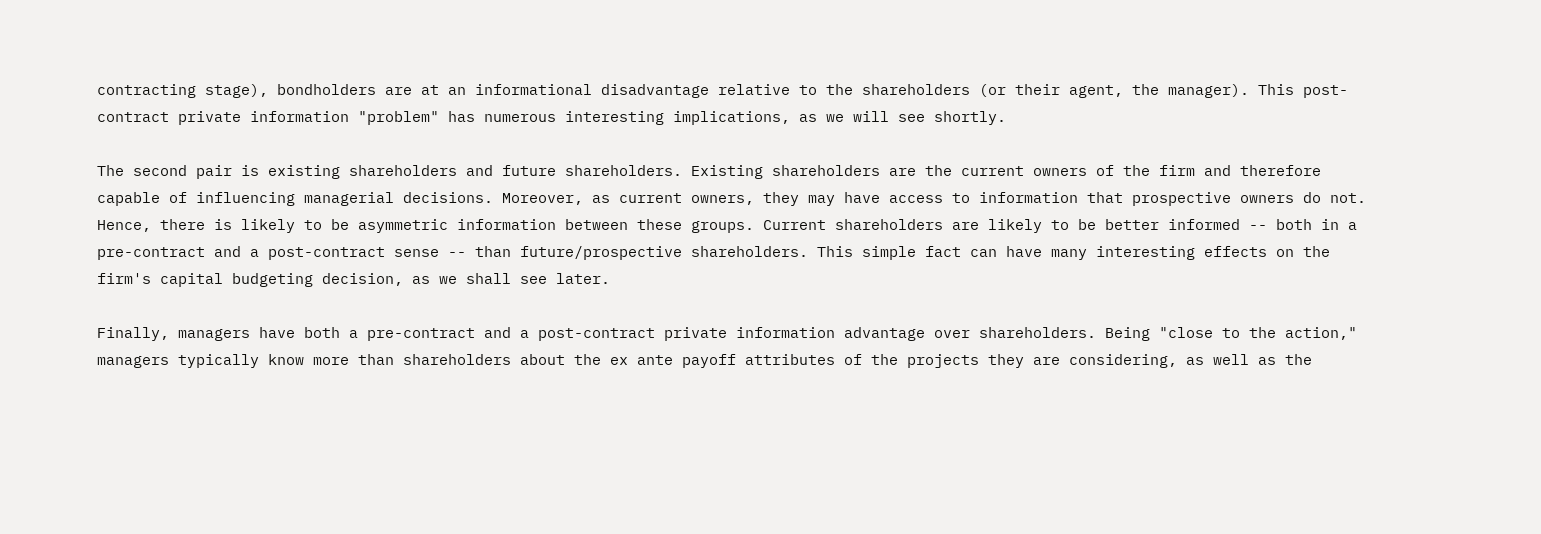contracting stage), bondholders are at an informational disadvantage relative to the shareholders (or their agent, the manager). This post-contract private information "problem" has numerous interesting implications, as we will see shortly.

The second pair is existing shareholders and future shareholders. Existing shareholders are the current owners of the firm and therefore capable of influencing managerial decisions. Moreover, as current owners, they may have access to information that prospective owners do not. Hence, there is likely to be asymmetric information between these groups. Current shareholders are likely to be better informed -- both in a pre-contract and a post-contract sense -- than future/prospective shareholders. This simple fact can have many interesting effects on the firm's capital budgeting decision, as we shall see later.

Finally, managers have both a pre-contract and a post-contract private information advantage over shareholders. Being "close to the action," managers typically know more than shareholders about the ex ante payoff attributes of the projects they are considering, as well as the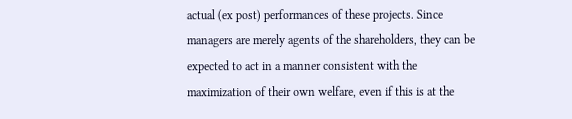actual (ex post) performances of these projects. Since managers are merely agents of the shareholders, they can be expected to act in a manner consistent with the maximization of their own welfare, even if this is at the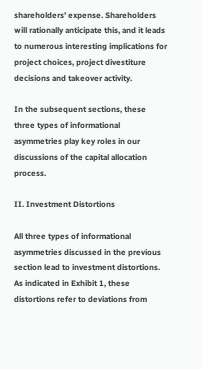shareholders' expense. Shareholders will rationally anticipate this, and it leads to numerous interesting implications for project choices, project divestiture decisions and takeover activity.

In the subsequent sections, these three types of informational asymmetries play key roles in our discussions of the capital allocation process.

II. Investment Distortions

All three types of informational asymmetries discussed in the previous section lead to investment distortions. As indicated in Exhibit 1, these distortions refer to deviations from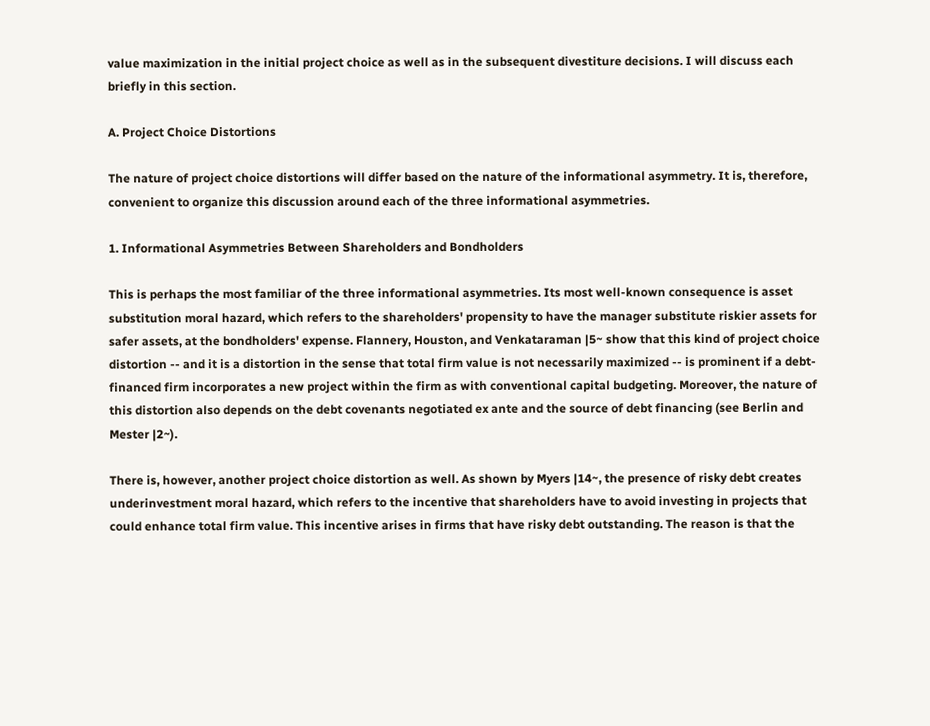value maximization in the initial project choice as well as in the subsequent divestiture decisions. I will discuss each briefly in this section.

A. Project Choice Distortions

The nature of project choice distortions will differ based on the nature of the informational asymmetry. It is, therefore, convenient to organize this discussion around each of the three informational asymmetries.

1. Informational Asymmetries Between Shareholders and Bondholders

This is perhaps the most familiar of the three informational asymmetries. Its most well-known consequence is asset substitution moral hazard, which refers to the shareholders' propensity to have the manager substitute riskier assets for safer assets, at the bondholders' expense. Flannery, Houston, and Venkataraman |5~ show that this kind of project choice distortion -- and it is a distortion in the sense that total firm value is not necessarily maximized -- is prominent if a debt-financed firm incorporates a new project within the firm as with conventional capital budgeting. Moreover, the nature of this distortion also depends on the debt covenants negotiated ex ante and the source of debt financing (see Berlin and Mester |2~).

There is, however, another project choice distortion as well. As shown by Myers |14~, the presence of risky debt creates underinvestment moral hazard, which refers to the incentive that shareholders have to avoid investing in projects that could enhance total firm value. This incentive arises in firms that have risky debt outstanding. The reason is that the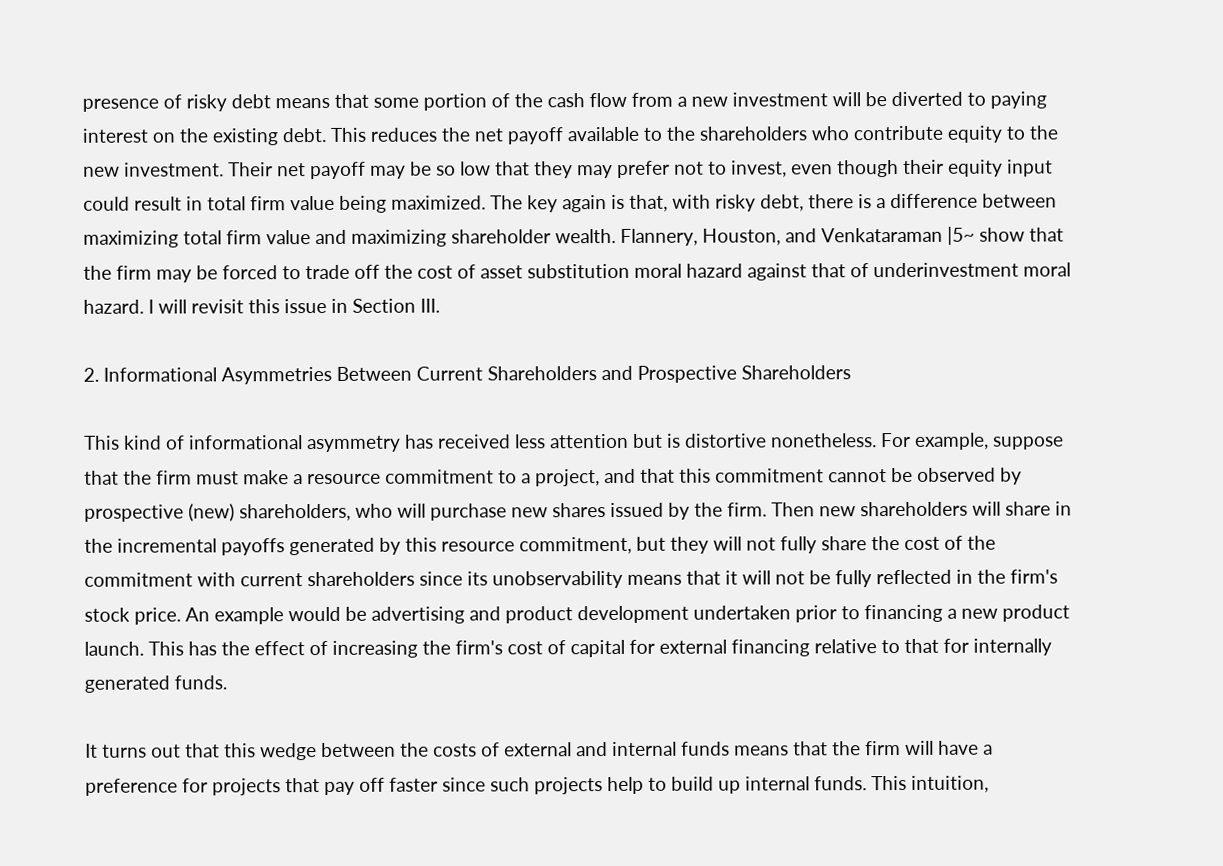presence of risky debt means that some portion of the cash flow from a new investment will be diverted to paying interest on the existing debt. This reduces the net payoff available to the shareholders who contribute equity to the new investment. Their net payoff may be so low that they may prefer not to invest, even though their equity input could result in total firm value being maximized. The key again is that, with risky debt, there is a difference between maximizing total firm value and maximizing shareholder wealth. Flannery, Houston, and Venkataraman |5~ show that the firm may be forced to trade off the cost of asset substitution moral hazard against that of underinvestment moral hazard. I will revisit this issue in Section III.

2. Informational Asymmetries Between Current Shareholders and Prospective Shareholders

This kind of informational asymmetry has received less attention but is distortive nonetheless. For example, suppose that the firm must make a resource commitment to a project, and that this commitment cannot be observed by prospective (new) shareholders, who will purchase new shares issued by the firm. Then new shareholders will share in the incremental payoffs generated by this resource commitment, but they will not fully share the cost of the commitment with current shareholders since its unobservability means that it will not be fully reflected in the firm's stock price. An example would be advertising and product development undertaken prior to financing a new product launch. This has the effect of increasing the firm's cost of capital for external financing relative to that for internally generated funds.

It turns out that this wedge between the costs of external and internal funds means that the firm will have a preference for projects that pay off faster since such projects help to build up internal funds. This intuition,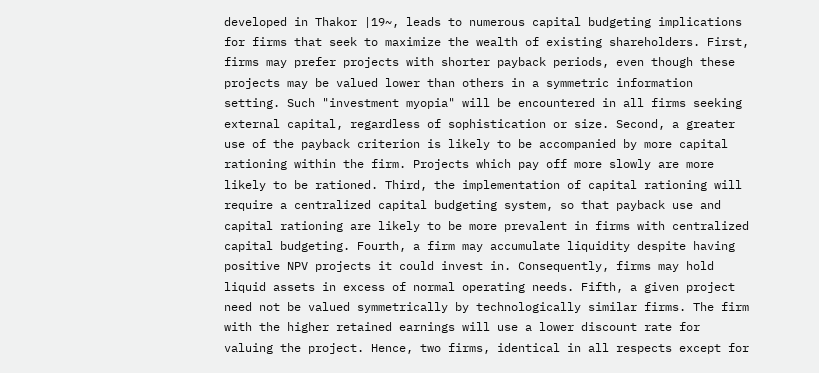developed in Thakor |19~, leads to numerous capital budgeting implications for firms that seek to maximize the wealth of existing shareholders. First, firms may prefer projects with shorter payback periods, even though these projects may be valued lower than others in a symmetric information setting. Such "investment myopia" will be encountered in all firms seeking external capital, regardless of sophistication or size. Second, a greater use of the payback criterion is likely to be accompanied by more capital rationing within the firm. Projects which pay off more slowly are more likely to be rationed. Third, the implementation of capital rationing will require a centralized capital budgeting system, so that payback use and capital rationing are likely to be more prevalent in firms with centralized capital budgeting. Fourth, a firm may accumulate liquidity despite having positive NPV projects it could invest in. Consequently, firms may hold liquid assets in excess of normal operating needs. Fifth, a given project need not be valued symmetrically by technologically similar firms. The firm with the higher retained earnings will use a lower discount rate for valuing the project. Hence, two firms, identical in all respects except for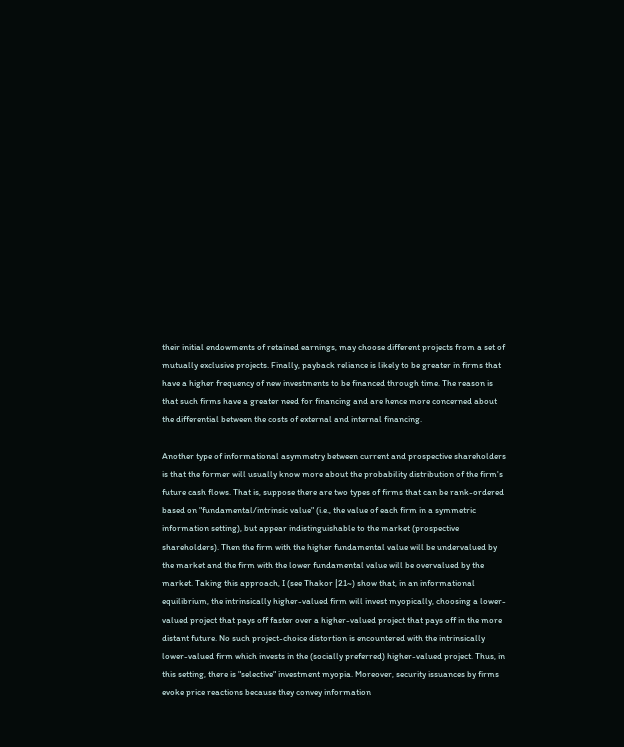their initial endowments of retained earnings, may choose different projects from a set of mutually exclusive projects. Finally, payback reliance is likely to be greater in firms that have a higher frequency of new investments to be financed through time. The reason is that such firms have a greater need for financing and are hence more concerned about the differential between the costs of external and internal financing.

Another type of informational asymmetry between current and prospective shareholders is that the former will usually know more about the probability distribution of the firm's future cash flows. That is, suppose there are two types of firms that can be rank-ordered based on "fundamental/intrinsic value" (i.e., the value of each firm in a symmetric information setting), but appear indistinguishable to the market (prospective shareholders). Then the firm with the higher fundamental value will be undervalued by the market and the firm with the lower fundamental value will be overvalued by the market. Taking this approach, I (see Thakor |21~) show that, in an informational equilibrium, the intrinsically higher-valued firm will invest myopically, choosing a lower-valued project that pays off faster over a higher-valued project that pays off in the more distant future. No such project-choice distortion is encountered with the intrinsically lower-valued firm which invests in the (socially preferred) higher-valued project. Thus, in this setting, there is "selective" investment myopia. Moreover, security issuances by firms evoke price reactions because they convey information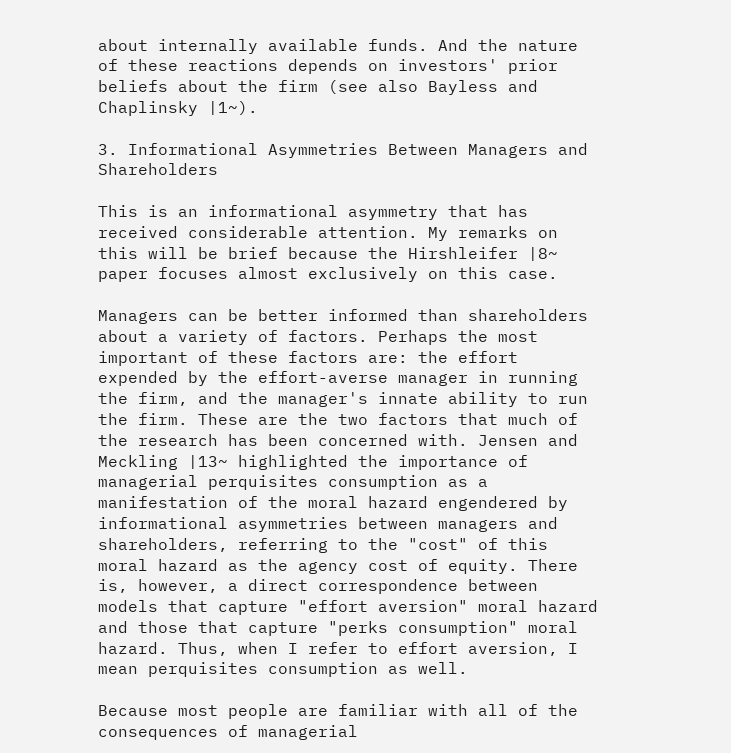about internally available funds. And the nature of these reactions depends on investors' prior beliefs about the firm (see also Bayless and Chaplinsky |1~).

3. Informational Asymmetries Between Managers and Shareholders

This is an informational asymmetry that has received considerable attention. My remarks on this will be brief because the Hirshleifer |8~ paper focuses almost exclusively on this case.

Managers can be better informed than shareholders about a variety of factors. Perhaps the most important of these factors are: the effort expended by the effort-averse manager in running the firm, and the manager's innate ability to run the firm. These are the two factors that much of the research has been concerned with. Jensen and Meckling |13~ highlighted the importance of managerial perquisites consumption as a manifestation of the moral hazard engendered by informational asymmetries between managers and shareholders, referring to the "cost" of this moral hazard as the agency cost of equity. There is, however, a direct correspondence between models that capture "effort aversion" moral hazard and those that capture "perks consumption" moral hazard. Thus, when I refer to effort aversion, I mean perquisites consumption as well.

Because most people are familiar with all of the consequences of managerial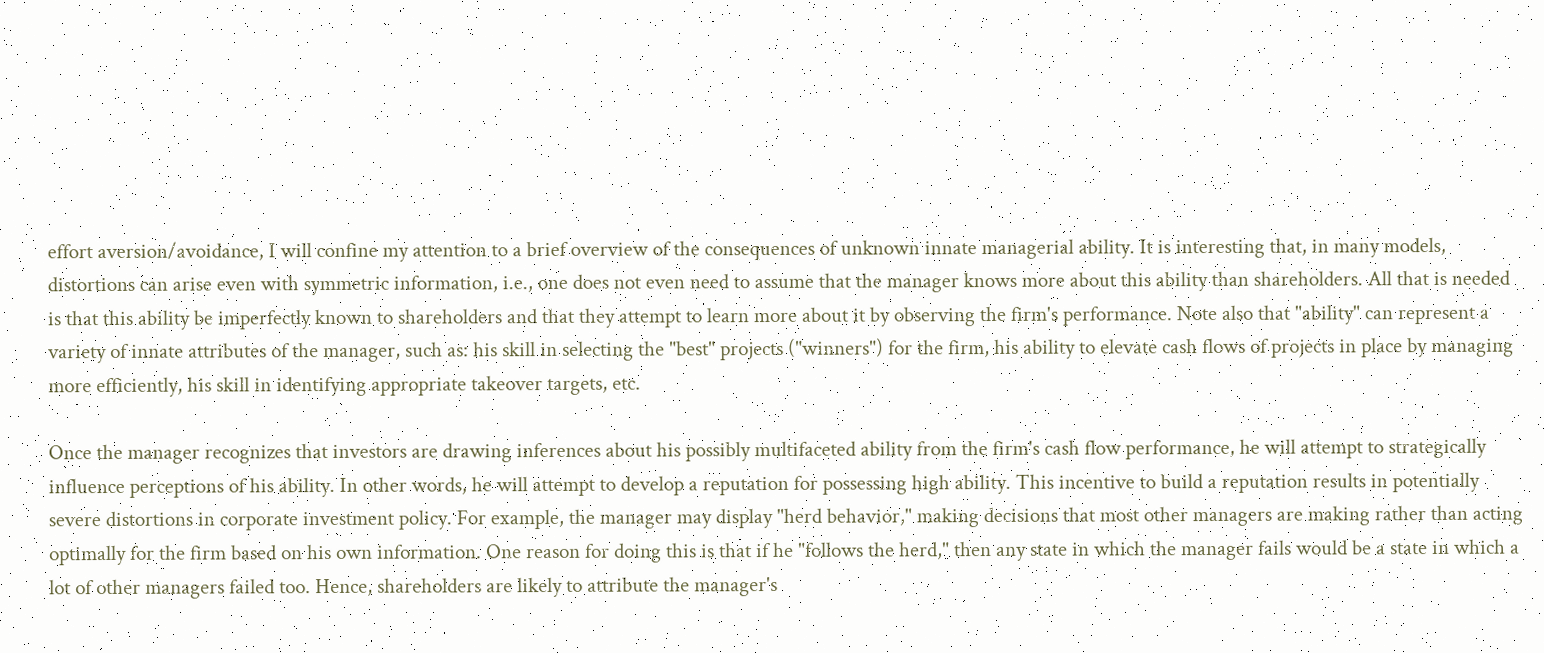effort aversion/avoidance, I will confine my attention to a brief overview of the consequences of unknown innate managerial ability. It is interesting that, in many models, distortions can arise even with symmetric information, i.e., one does not even need to assume that the manager knows more about this ability than shareholders. All that is needed is that this ability be imperfectly known to shareholders and that they attempt to learn more about it by observing the firm's performance. Note also that "ability" can represent a variety of innate attributes of the manager, such as: his skill in selecting the "best" projects ("winners") for the firm, his ability to elevate cash flows of projects in place by managing more efficiently, his skill in identifying appropriate takeover targets, etc.

Once the manager recognizes that investors are drawing inferences about his possibly multifaceted ability from the firm's cash flow performance, he will attempt to strategically influence perceptions of his ability. In other words, he will attempt to develop a reputation for possessing high ability. This incentive to build a reputation results in potentially severe distortions in corporate investment policy. For example, the manager may display "herd behavior," making decisions that most other managers are making rather than acting optimally for the firm based on his own information. One reason for doing this is that if he "follows the herd," then any state in which the manager fails would be a state in which a lot of other managers failed too. Hence, shareholders are likely to attribute the manager's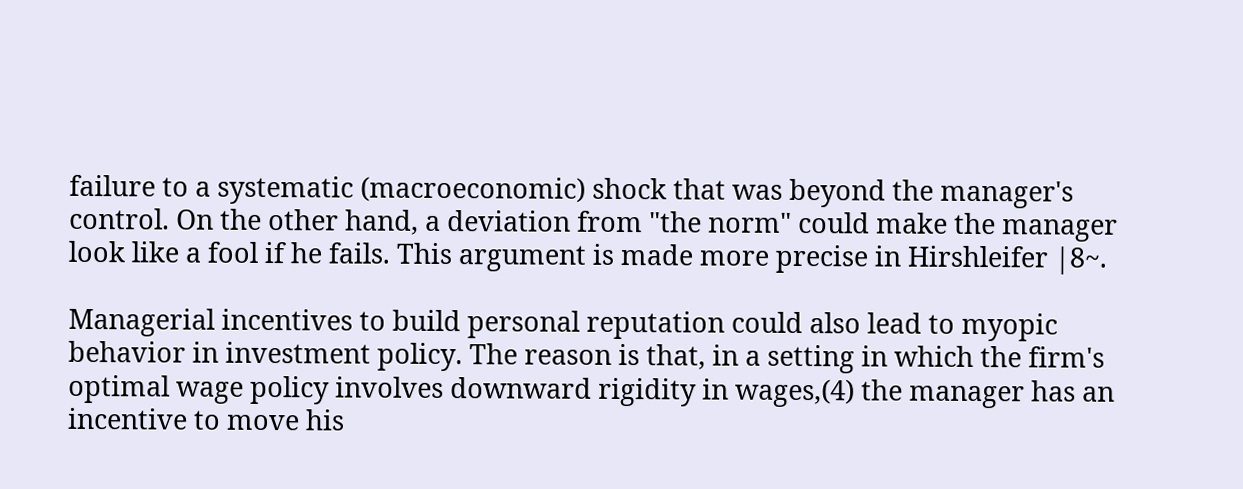failure to a systematic (macroeconomic) shock that was beyond the manager's control. On the other hand, a deviation from "the norm" could make the manager look like a fool if he fails. This argument is made more precise in Hirshleifer |8~.

Managerial incentives to build personal reputation could also lead to myopic behavior in investment policy. The reason is that, in a setting in which the firm's optimal wage policy involves downward rigidity in wages,(4) the manager has an incentive to move his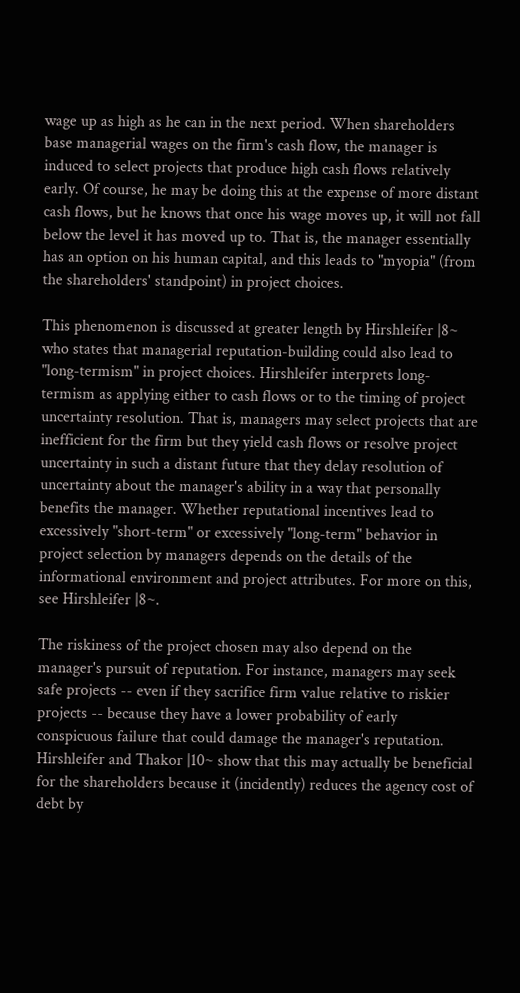wage up as high as he can in the next period. When shareholders base managerial wages on the firm's cash flow, the manager is induced to select projects that produce high cash flows relatively early. Of course, he may be doing this at the expense of more distant cash flows, but he knows that once his wage moves up, it will not fall below the level it has moved up to. That is, the manager essentially has an option on his human capital, and this leads to "myopia" (from the shareholders' standpoint) in project choices.

This phenomenon is discussed at greater length by Hirshleifer |8~ who states that managerial reputation-building could also lead to "long-termism" in project choices. Hirshleifer interprets long-termism as applying either to cash flows or to the timing of project uncertainty resolution. That is, managers may select projects that are inefficient for the firm but they yield cash flows or resolve project uncertainty in such a distant future that they delay resolution of uncertainty about the manager's ability in a way that personally benefits the manager. Whether reputational incentives lead to excessively "short-term" or excessively "long-term" behavior in project selection by managers depends on the details of the informational environment and project attributes. For more on this, see Hirshleifer |8~.

The riskiness of the project chosen may also depend on the manager's pursuit of reputation. For instance, managers may seek safe projects -- even if they sacrifice firm value relative to riskier projects -- because they have a lower probability of early conspicuous failure that could damage the manager's reputation. Hirshleifer and Thakor |10~ show that this may actually be beneficial for the shareholders because it (incidently) reduces the agency cost of debt by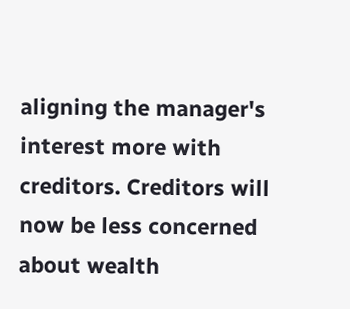aligning the manager's interest more with creditors. Creditors will now be less concerned about wealth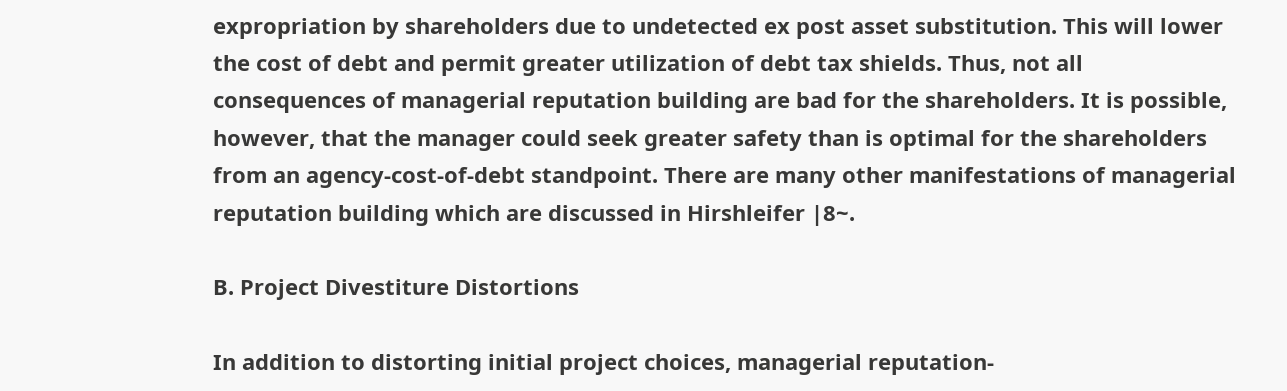expropriation by shareholders due to undetected ex post asset substitution. This will lower the cost of debt and permit greater utilization of debt tax shields. Thus, not all consequences of managerial reputation building are bad for the shareholders. It is possible, however, that the manager could seek greater safety than is optimal for the shareholders from an agency-cost-of-debt standpoint. There are many other manifestations of managerial reputation building which are discussed in Hirshleifer |8~.

B. Project Divestiture Distortions

In addition to distorting initial project choices, managerial reputation-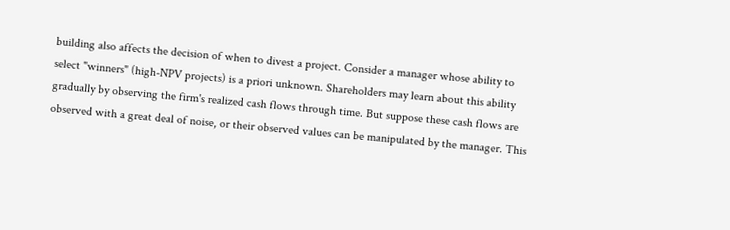building also affects the decision of when to divest a project. Consider a manager whose ability to select "winners" (high-NPV projects) is a priori unknown. Shareholders may learn about this ability gradually by observing the firm's realized cash flows through time. But suppose these cash flows are observed with a great deal of noise, or their observed values can be manipulated by the manager. This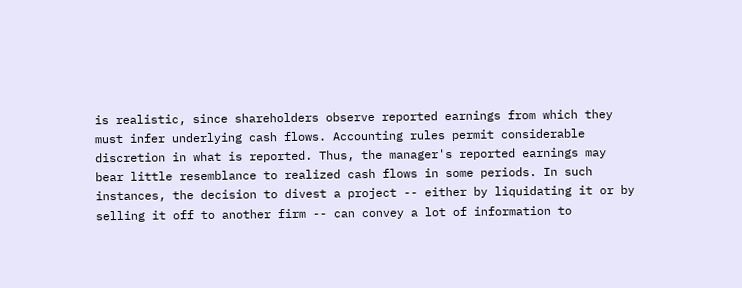is realistic, since shareholders observe reported earnings from which they must infer underlying cash flows. Accounting rules permit considerable discretion in what is reported. Thus, the manager's reported earnings may bear little resemblance to realized cash flows in some periods. In such instances, the decision to divest a project -- either by liquidating it or by selling it off to another firm -- can convey a lot of information to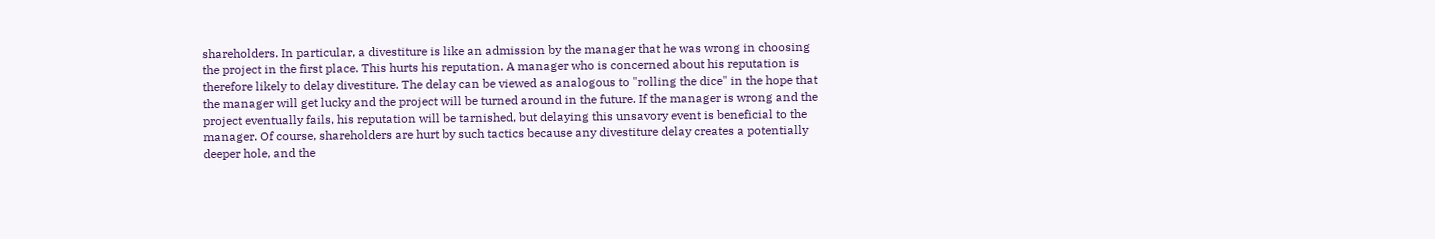shareholders. In particular, a divestiture is like an admission by the manager that he was wrong in choosing the project in the first place. This hurts his reputation. A manager who is concerned about his reputation is therefore likely to delay divestiture. The delay can be viewed as analogous to "rolling the dice" in the hope that the manager will get lucky and the project will be turned around in the future. If the manager is wrong and the project eventually fails, his reputation will be tarnished, but delaying this unsavory event is beneficial to the manager. Of course, shareholders are hurt by such tactics because any divestiture delay creates a potentially deeper hole, and the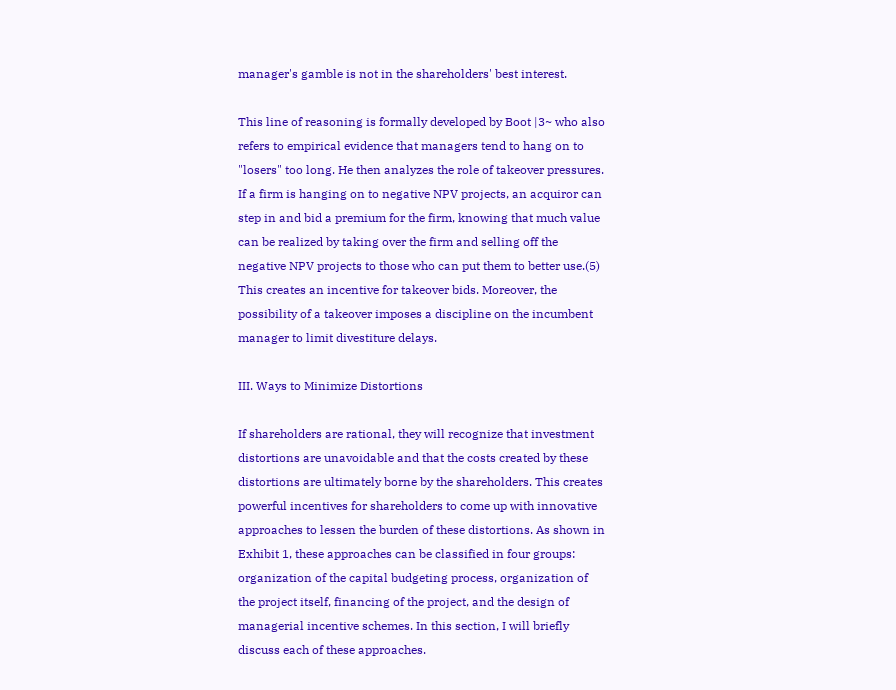manager's gamble is not in the shareholders' best interest.

This line of reasoning is formally developed by Boot |3~ who also refers to empirical evidence that managers tend to hang on to "losers" too long. He then analyzes the role of takeover pressures. If a firm is hanging on to negative NPV projects, an acquiror can step in and bid a premium for the firm, knowing that much value can be realized by taking over the firm and selling off the negative NPV projects to those who can put them to better use.(5) This creates an incentive for takeover bids. Moreover, the possibility of a takeover imposes a discipline on the incumbent manager to limit divestiture delays.

III. Ways to Minimize Distortions

If shareholders are rational, they will recognize that investment distortions are unavoidable and that the costs created by these distortions are ultimately borne by the shareholders. This creates powerful incentives for shareholders to come up with innovative approaches to lessen the burden of these distortions. As shown in Exhibit 1, these approaches can be classified in four groups: organization of the capital budgeting process, organization of the project itself, financing of the project, and the design of managerial incentive schemes. In this section, I will briefly discuss each of these approaches.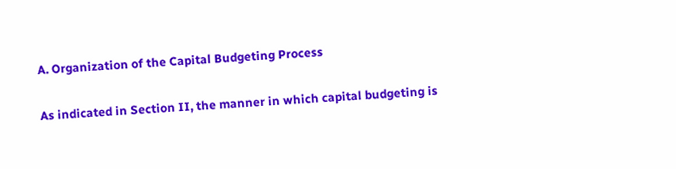A. Organization of the Capital Budgeting Process

As indicated in Section II, the manner in which capital budgeting is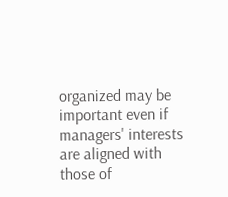organized may be important even if managers' interests are aligned with those of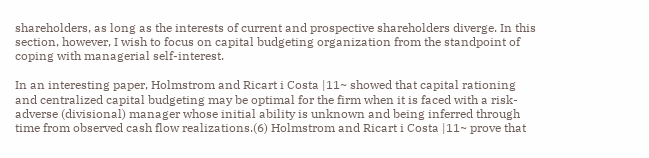shareholders, as long as the interests of current and prospective shareholders diverge. In this section, however, I wish to focus on capital budgeting organization from the standpoint of coping with managerial self-interest.

In an interesting paper, Holmstrom and Ricart i Costa |11~ showed that capital rationing and centralized capital budgeting may be optimal for the firm when it is faced with a risk-adverse (divisional) manager whose initial ability is unknown and being inferred through time from observed cash flow realizations.(6) Holmstrom and Ricart i Costa |11~ prove that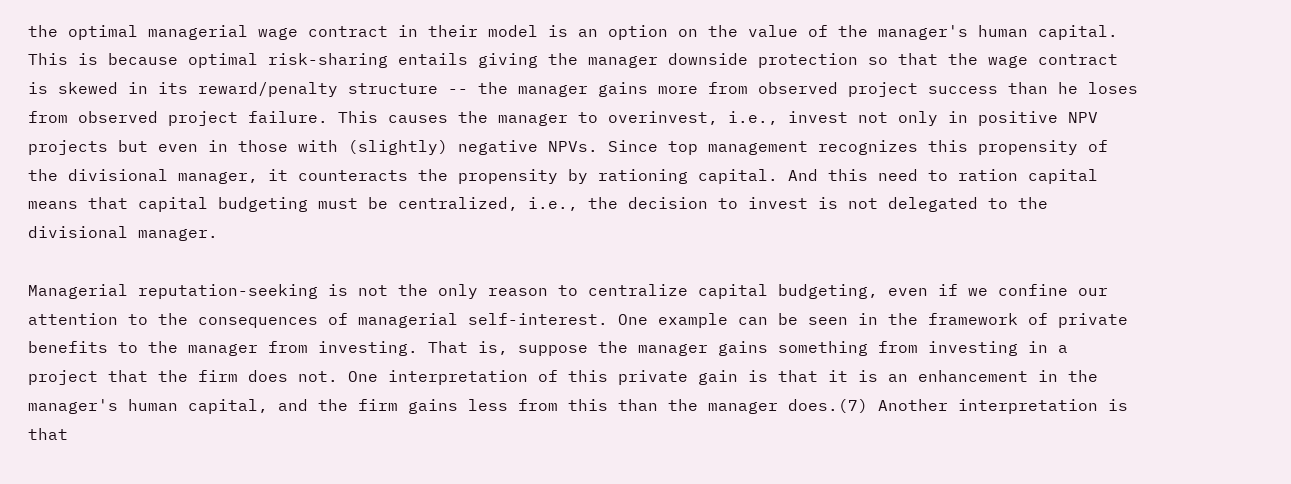the optimal managerial wage contract in their model is an option on the value of the manager's human capital. This is because optimal risk-sharing entails giving the manager downside protection so that the wage contract is skewed in its reward/penalty structure -- the manager gains more from observed project success than he loses from observed project failure. This causes the manager to overinvest, i.e., invest not only in positive NPV projects but even in those with (slightly) negative NPVs. Since top management recognizes this propensity of the divisional manager, it counteracts the propensity by rationing capital. And this need to ration capital means that capital budgeting must be centralized, i.e., the decision to invest is not delegated to the divisional manager.

Managerial reputation-seeking is not the only reason to centralize capital budgeting, even if we confine our attention to the consequences of managerial self-interest. One example can be seen in the framework of private benefits to the manager from investing. That is, suppose the manager gains something from investing in a project that the firm does not. One interpretation of this private gain is that it is an enhancement in the manager's human capital, and the firm gains less from this than the manager does.(7) Another interpretation is that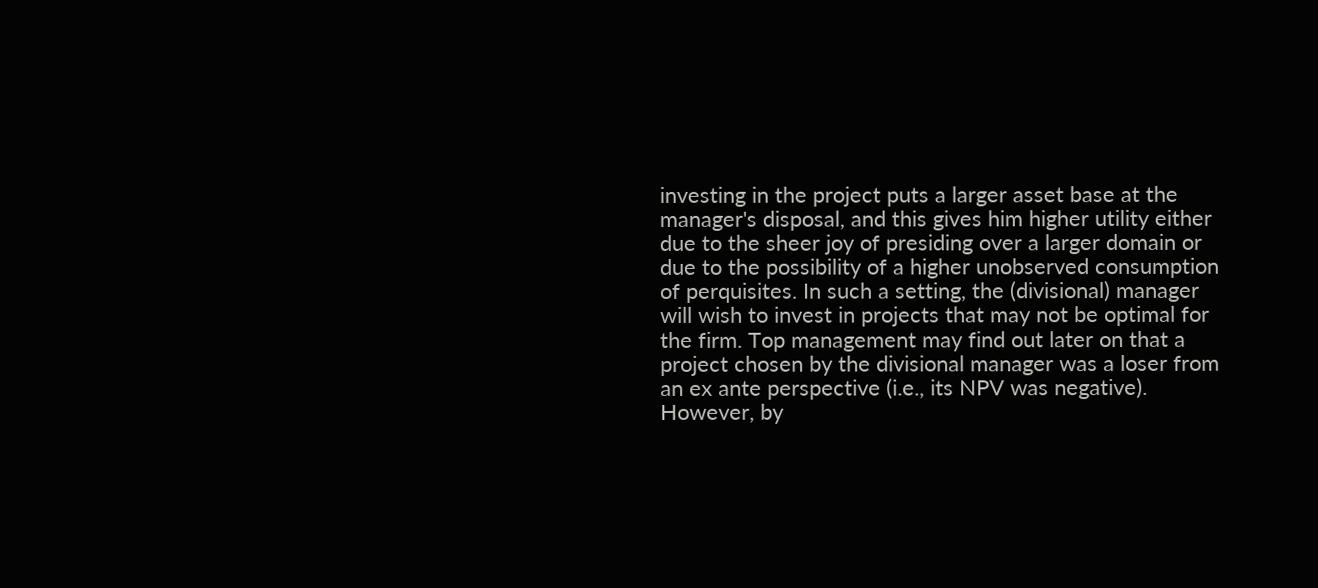investing in the project puts a larger asset base at the manager's disposal, and this gives him higher utility either due to the sheer joy of presiding over a larger domain or due to the possibility of a higher unobserved consumption of perquisites. In such a setting, the (divisional) manager will wish to invest in projects that may not be optimal for the firm. Top management may find out later on that a project chosen by the divisional manager was a loser from an ex ante perspective (i.e., its NPV was negative). However, by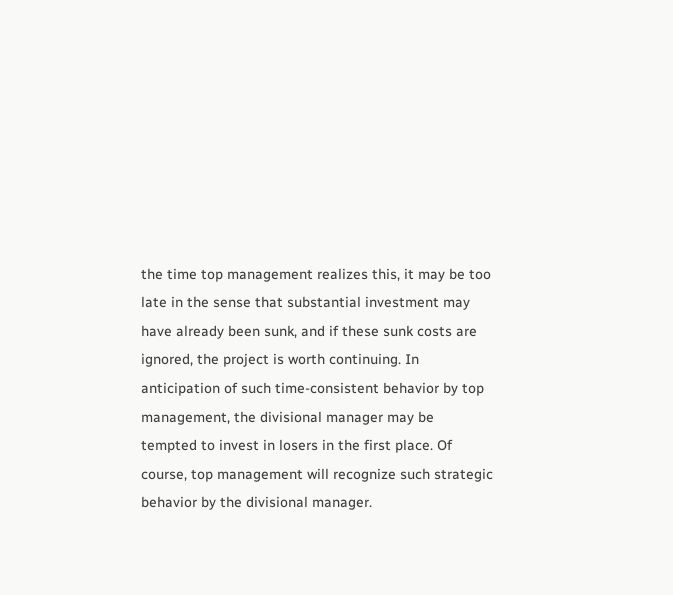the time top management realizes this, it may be too late in the sense that substantial investment may have already been sunk, and if these sunk costs are ignored, the project is worth continuing. In anticipation of such time-consistent behavior by top management, the divisional manager may be tempted to invest in losers in the first place. Of course, top management will recognize such strategic behavior by the divisional manager.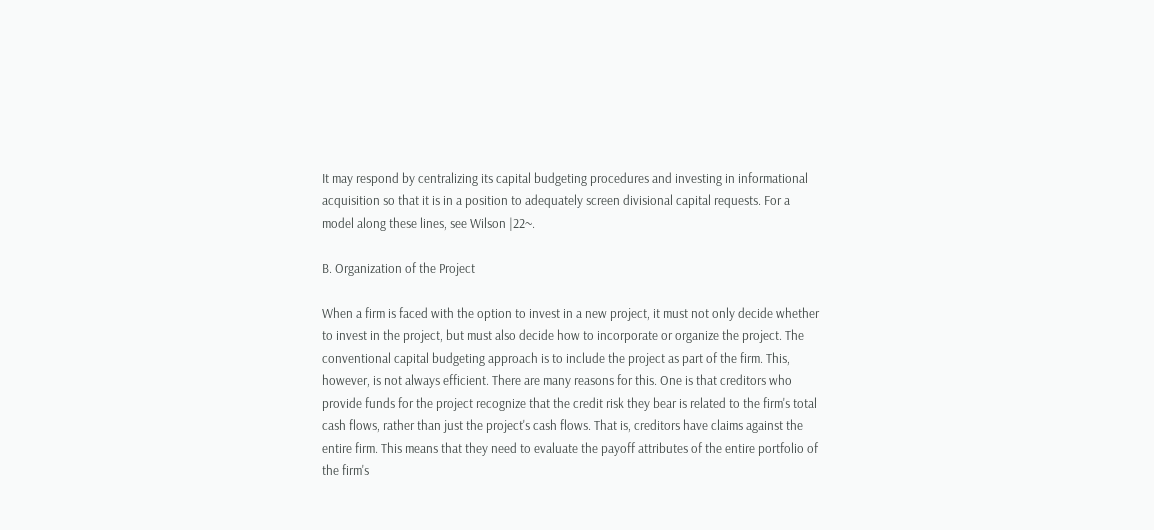It may respond by centralizing its capital budgeting procedures and investing in informational acquisition so that it is in a position to adequately screen divisional capital requests. For a model along these lines, see Wilson |22~.

B. Organization of the Project

When a firm is faced with the option to invest in a new project, it must not only decide whether to invest in the project, but must also decide how to incorporate or organize the project. The conventional capital budgeting approach is to include the project as part of the firm. This, however, is not always efficient. There are many reasons for this. One is that creditors who provide funds for the project recognize that the credit risk they bear is related to the firm's total cash flows, rather than just the project's cash flows. That is, creditors have claims against the entire firm. This means that they need to evaluate the payoff attributes of the entire portfolio of the firm's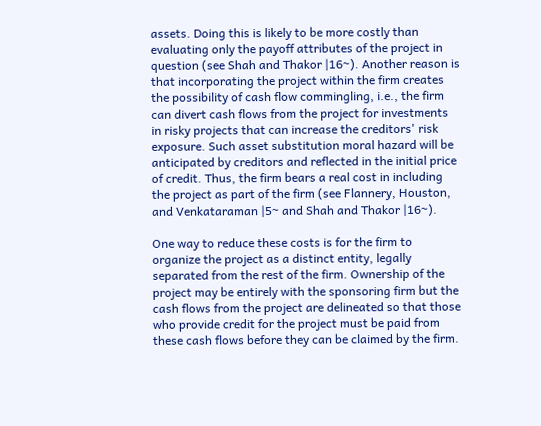assets. Doing this is likely to be more costly than evaluating only the payoff attributes of the project in question (see Shah and Thakor |16~). Another reason is that incorporating the project within the firm creates the possibility of cash flow commingling, i.e., the firm can divert cash flows from the project for investments in risky projects that can increase the creditors' risk exposure. Such asset substitution moral hazard will be anticipated by creditors and reflected in the initial price of credit. Thus, the firm bears a real cost in including the project as part of the firm (see Flannery, Houston, and Venkataraman |5~ and Shah and Thakor |16~).

One way to reduce these costs is for the firm to organize the project as a distinct entity, legally separated from the rest of the firm. Ownership of the project may be entirely with the sponsoring firm but the cash flows from the project are delineated so that those who provide credit for the project must be paid from these cash flows before they can be claimed by the firm.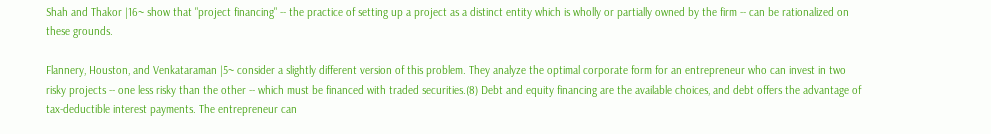Shah and Thakor |16~ show that "project financing" -- the practice of setting up a project as a distinct entity which is wholly or partially owned by the firm -- can be rationalized on these grounds.

Flannery, Houston, and Venkataraman |5~ consider a slightly different version of this problem. They analyze the optimal corporate form for an entrepreneur who can invest in two risky projects -- one less risky than the other -- which must be financed with traded securities.(8) Debt and equity financing are the available choices, and debt offers the advantage of tax-deductible interest payments. The entrepreneur can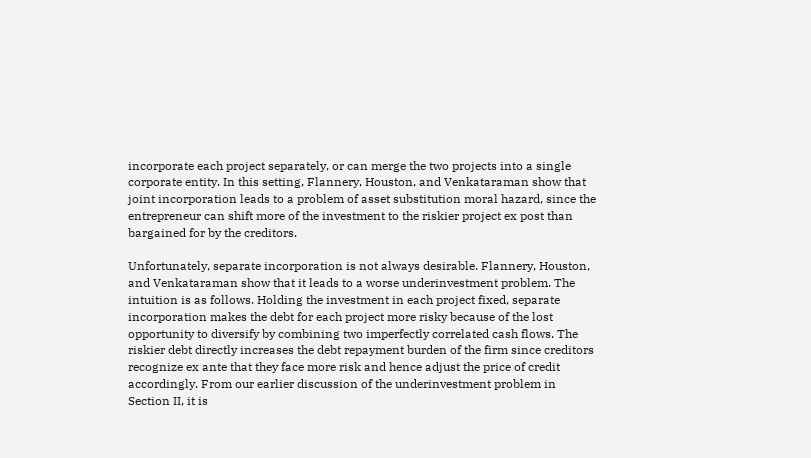incorporate each project separately, or can merge the two projects into a single corporate entity. In this setting, Flannery, Houston, and Venkataraman show that joint incorporation leads to a problem of asset substitution moral hazard, since the entrepreneur can shift more of the investment to the riskier project ex post than bargained for by the creditors.

Unfortunately, separate incorporation is not always desirable. Flannery, Houston, and Venkataraman show that it leads to a worse underinvestment problem. The intuition is as follows. Holding the investment in each project fixed, separate incorporation makes the debt for each project more risky because of the lost opportunity to diversify by combining two imperfectly correlated cash flows. The riskier debt directly increases the debt repayment burden of the firm since creditors recognize ex ante that they face more risk and hence adjust the price of credit accordingly. From our earlier discussion of the underinvestment problem in Section II, it is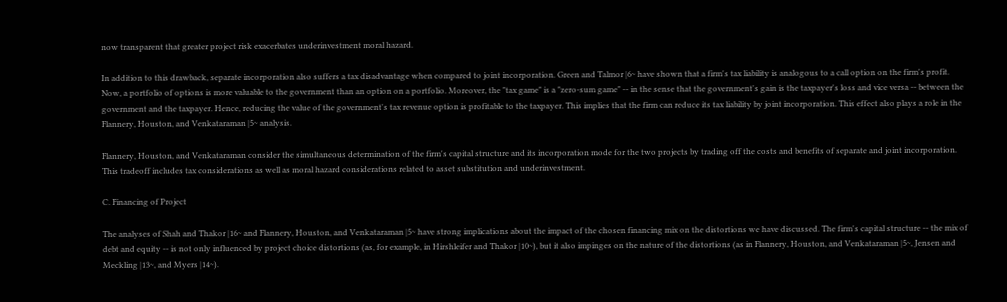now transparent that greater project risk exacerbates underinvestment moral hazard.

In addition to this drawback, separate incorporation also suffers a tax disadvantage when compared to joint incorporation. Green and Talmor |6~ have shown that a firm's tax liability is analogous to a call option on the firm's profit. Now, a portfolio of options is more valuable to the government than an option on a portfolio. Moreover, the "tax game" is a "zero-sum game" -- in the sense that the government's gain is the taxpayer's loss and vice versa -- between the government and the taxpayer. Hence, reducing the value of the government's tax revenue option is profitable to the taxpayer. This implies that the firm can reduce its tax liability by joint incorporation. This effect also plays a role in the Flannery, Houston, and Venkataraman |5~ analysis.

Flannery, Houston, and Venkataraman consider the simultaneous determination of the firm's capital structure and its incorporation mode for the two projects by trading off the costs and benefits of separate and joint incorporation. This tradeoff includes tax considerations as well as moral hazard considerations related to asset substitution and underinvestment.

C. Financing of Project

The analyses of Shah and Thakor |16~ and Flannery, Houston, and Venkataraman |5~ have strong implications about the impact of the chosen financing mix on the distortions we have discussed. The firm's capital structure -- the mix of debt and equity -- is not only influenced by project choice distortions (as, for example, in Hirshleifer and Thakor |10~), but it also impinges on the nature of the distortions (as in Flannery, Houston, and Venkataraman |5~, Jensen and Meckling |13~, and Myers |14~).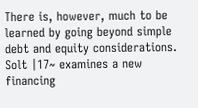There is, however, much to be learned by going beyond simple debt and equity considerations. Solt |17~ examines a new financing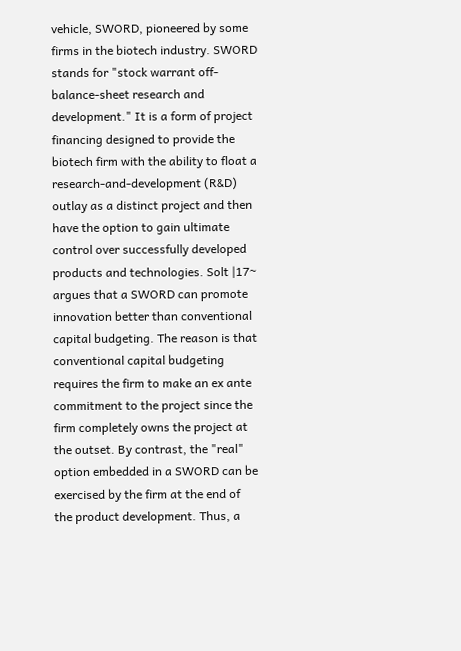vehicle, SWORD, pioneered by some firms in the biotech industry. SWORD stands for "stock warrant off-balance-sheet research and development." It is a form of project financing designed to provide the biotech firm with the ability to float a research-and-development (R&D) outlay as a distinct project and then have the option to gain ultimate control over successfully developed products and technologies. Solt |17~ argues that a SWORD can promote innovation better than conventional capital budgeting. The reason is that conventional capital budgeting requires the firm to make an ex ante commitment to the project since the firm completely owns the project at the outset. By contrast, the "real" option embedded in a SWORD can be exercised by the firm at the end of the product development. Thus, a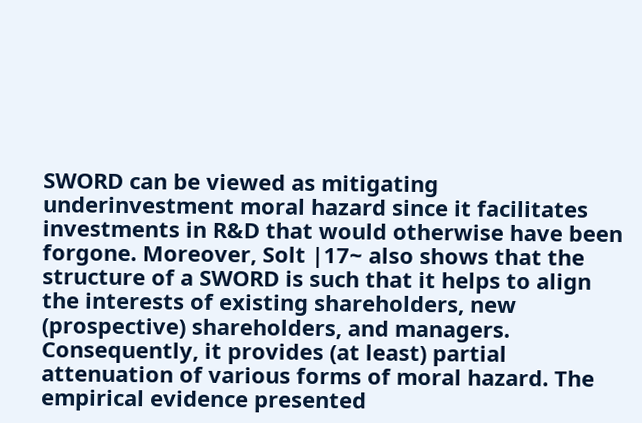SWORD can be viewed as mitigating underinvestment moral hazard since it facilitates investments in R&D that would otherwise have been forgone. Moreover, Solt |17~ also shows that the structure of a SWORD is such that it helps to align the interests of existing shareholders, new (prospective) shareholders, and managers. Consequently, it provides (at least) partial attenuation of various forms of moral hazard. The empirical evidence presented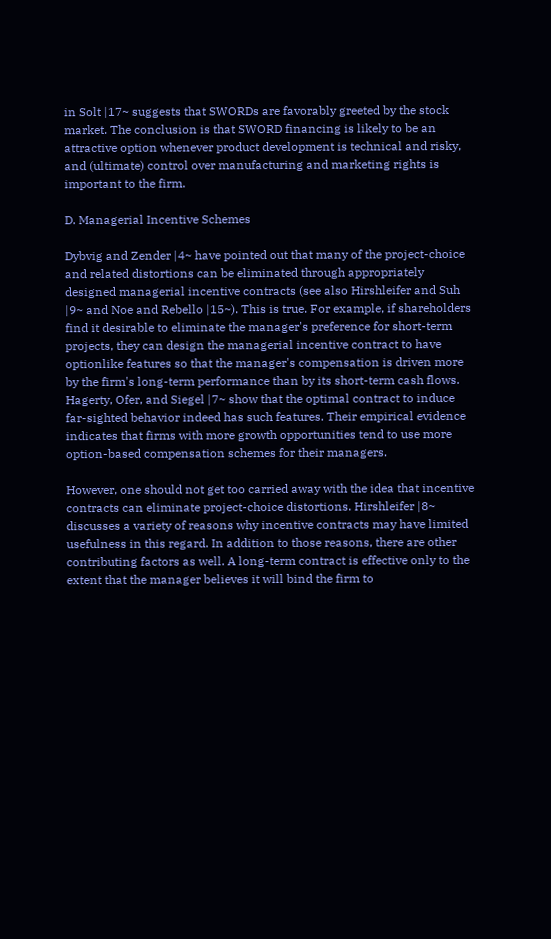in Solt |17~ suggests that SWORDs are favorably greeted by the stock market. The conclusion is that SWORD financing is likely to be an attractive option whenever product development is technical and risky, and (ultimate) control over manufacturing and marketing rights is important to the firm.

D. Managerial Incentive Schemes

Dybvig and Zender |4~ have pointed out that many of the project-choice and related distortions can be eliminated through appropriately designed managerial incentive contracts (see also Hirshleifer and Suh |9~ and Noe and Rebello |15~). This is true. For example, if shareholders find it desirable to eliminate the manager's preference for short-term projects, they can design the managerial incentive contract to have optionlike features so that the manager's compensation is driven more by the firm's long-term performance than by its short-term cash flows. Hagerty, Ofer, and Siegel |7~ show that the optimal contract to induce far-sighted behavior indeed has such features. Their empirical evidence indicates that firms with more growth opportunities tend to use more option-based compensation schemes for their managers.

However, one should not get too carried away with the idea that incentive contracts can eliminate project-choice distortions. Hirshleifer |8~ discusses a variety of reasons why incentive contracts may have limited usefulness in this regard. In addition to those reasons, there are other contributing factors as well. A long-term contract is effective only to the extent that the manager believes it will bind the firm to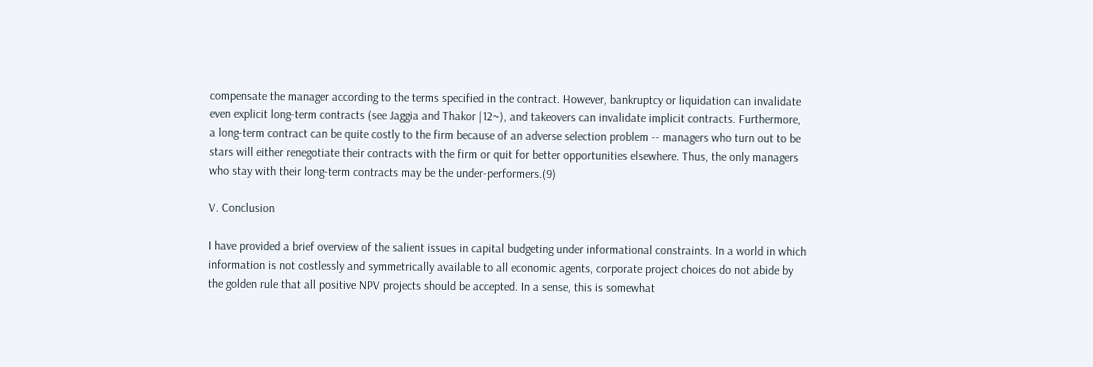compensate the manager according to the terms specified in the contract. However, bankruptcy or liquidation can invalidate even explicit long-term contracts (see Jaggia and Thakor |12~), and takeovers can invalidate implicit contracts. Furthermore, a long-term contract can be quite costly to the firm because of an adverse selection problem -- managers who turn out to be stars will either renegotiate their contracts with the firm or quit for better opportunities elsewhere. Thus, the only managers who stay with their long-term contracts may be the under-performers.(9)

V. Conclusion

I have provided a brief overview of the salient issues in capital budgeting under informational constraints. In a world in which information is not costlessly and symmetrically available to all economic agents, corporate project choices do not abide by the golden rule that all positive NPV projects should be accepted. In a sense, this is somewhat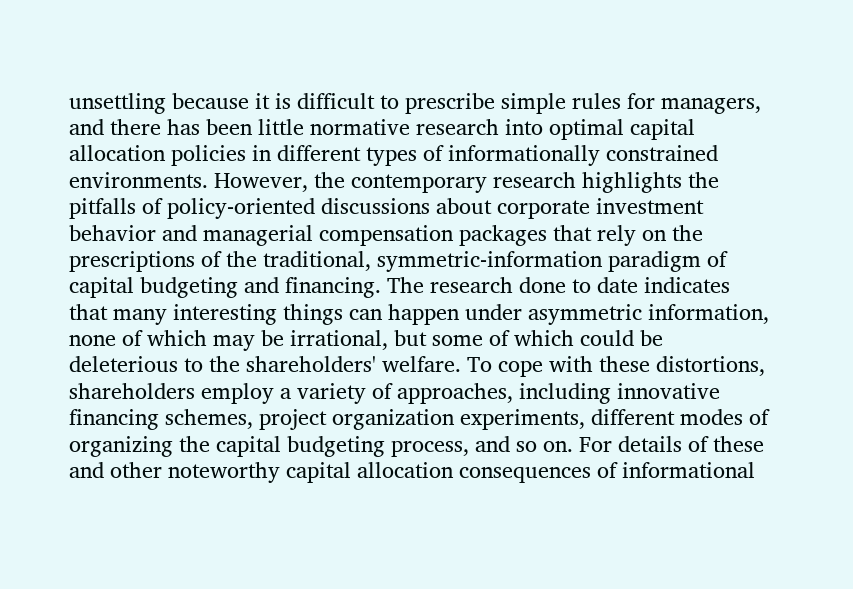unsettling because it is difficult to prescribe simple rules for managers, and there has been little normative research into optimal capital allocation policies in different types of informationally constrained environments. However, the contemporary research highlights the pitfalls of policy-oriented discussions about corporate investment behavior and managerial compensation packages that rely on the prescriptions of the traditional, symmetric-information paradigm of capital budgeting and financing. The research done to date indicates that many interesting things can happen under asymmetric information, none of which may be irrational, but some of which could be deleterious to the shareholders' welfare. To cope with these distortions, shareholders employ a variety of approaches, including innovative financing schemes, project organization experiments, different modes of organizing the capital budgeting process, and so on. For details of these and other noteworthy capital allocation consequences of informational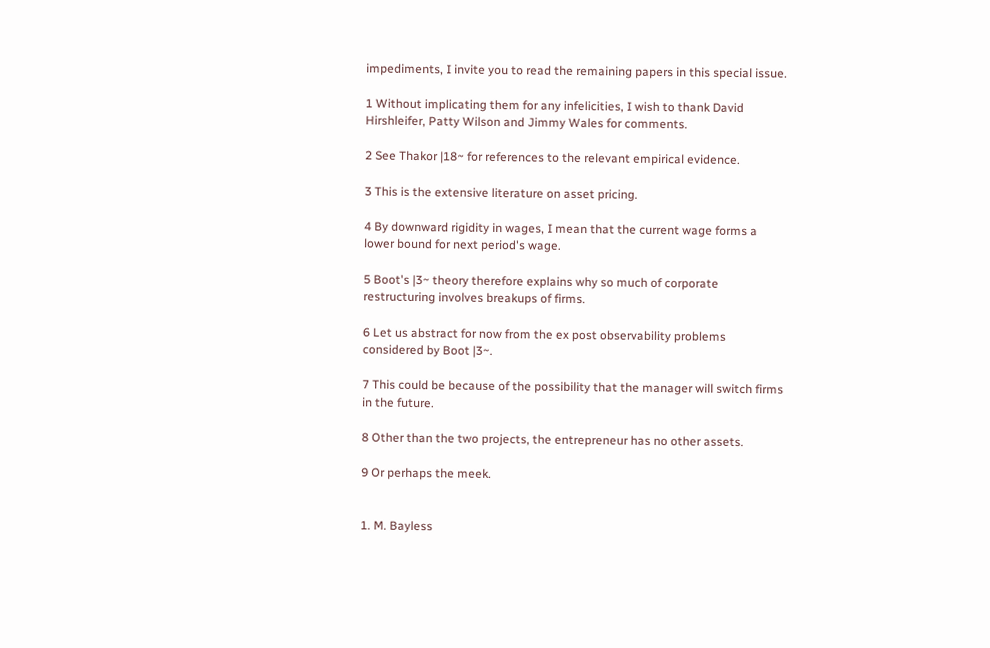impediments, I invite you to read the remaining papers in this special issue.

1 Without implicating them for any infelicities, I wish to thank David Hirshleifer, Patty Wilson and Jimmy Wales for comments.

2 See Thakor |18~ for references to the relevant empirical evidence.

3 This is the extensive literature on asset pricing.

4 By downward rigidity in wages, I mean that the current wage forms a lower bound for next period's wage.

5 Boot's |3~ theory therefore explains why so much of corporate restructuring involves breakups of firms.

6 Let us abstract for now from the ex post observability problems considered by Boot |3~.

7 This could be because of the possibility that the manager will switch firms in the future.

8 Other than the two projects, the entrepreneur has no other assets.

9 Or perhaps the meek.


1. M. Bayless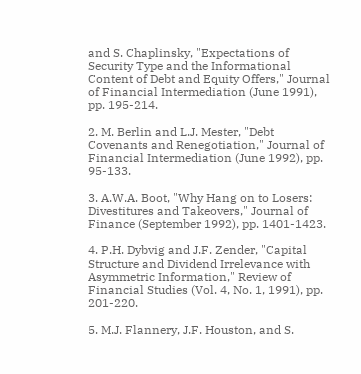and S. Chaplinsky, "Expectations of Security Type and the Informational Content of Debt and Equity Offers," Journal of Financial Intermediation (June 1991), pp. 195-214.

2. M. Berlin and L.J. Mester, "Debt Covenants and Renegotiation," Journal of Financial Intermediation (June 1992), pp. 95-133.

3. A.W.A. Boot, "Why Hang on to Losers: Divestitures and Takeovers," Journal of Finance (September 1992), pp. 1401-1423.

4. P.H. Dybvig and J.F. Zender, "Capital Structure and Dividend Irrelevance with Asymmetric Information," Review of Financial Studies (Vol. 4, No. 1, 1991), pp. 201-220.

5. M.J. Flannery, J.F. Houston, and S.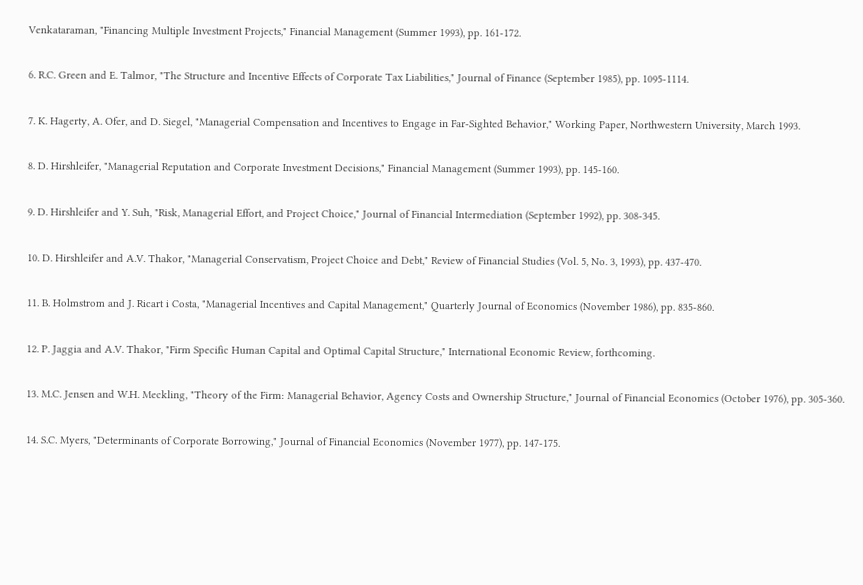Venkataraman, "Financing Multiple Investment Projects," Financial Management (Summer 1993), pp. 161-172.

6. R.C. Green and E. Talmor, "The Structure and Incentive Effects of Corporate Tax Liabilities," Journal of Finance (September 1985), pp. 1095-1114.

7. K. Hagerty, A. Ofer, and D. Siegel, "Managerial Compensation and Incentives to Engage in Far-Sighted Behavior," Working Paper, Northwestern University, March 1993.

8. D. Hirshleifer, "Managerial Reputation and Corporate Investment Decisions," Financial Management (Summer 1993), pp. 145-160.

9. D. Hirshleifer and Y. Suh, "Risk, Managerial Effort, and Project Choice," Journal of Financial Intermediation (September 1992), pp. 308-345.

10. D. Hirshleifer and A.V. Thakor, "Managerial Conservatism, Project Choice and Debt," Review of Financial Studies (Vol. 5, No. 3, 1993), pp. 437-470.

11. B. Holmstrom and J. Ricart i Costa, "Managerial Incentives and Capital Management," Quarterly Journal of Economics (November 1986), pp. 835-860.

12. P. Jaggia and A.V. Thakor, "Firm Specific Human Capital and Optimal Capital Structure," International Economic Review, forthcoming.

13. M.C. Jensen and W.H. Meckling, "Theory of the Firm: Managerial Behavior, Agency Costs and Ownership Structure," Journal of Financial Economics (October 1976), pp. 305-360.

14. S.C. Myers, "Determinants of Corporate Borrowing," Journal of Financial Economics (November 1977), pp. 147-175.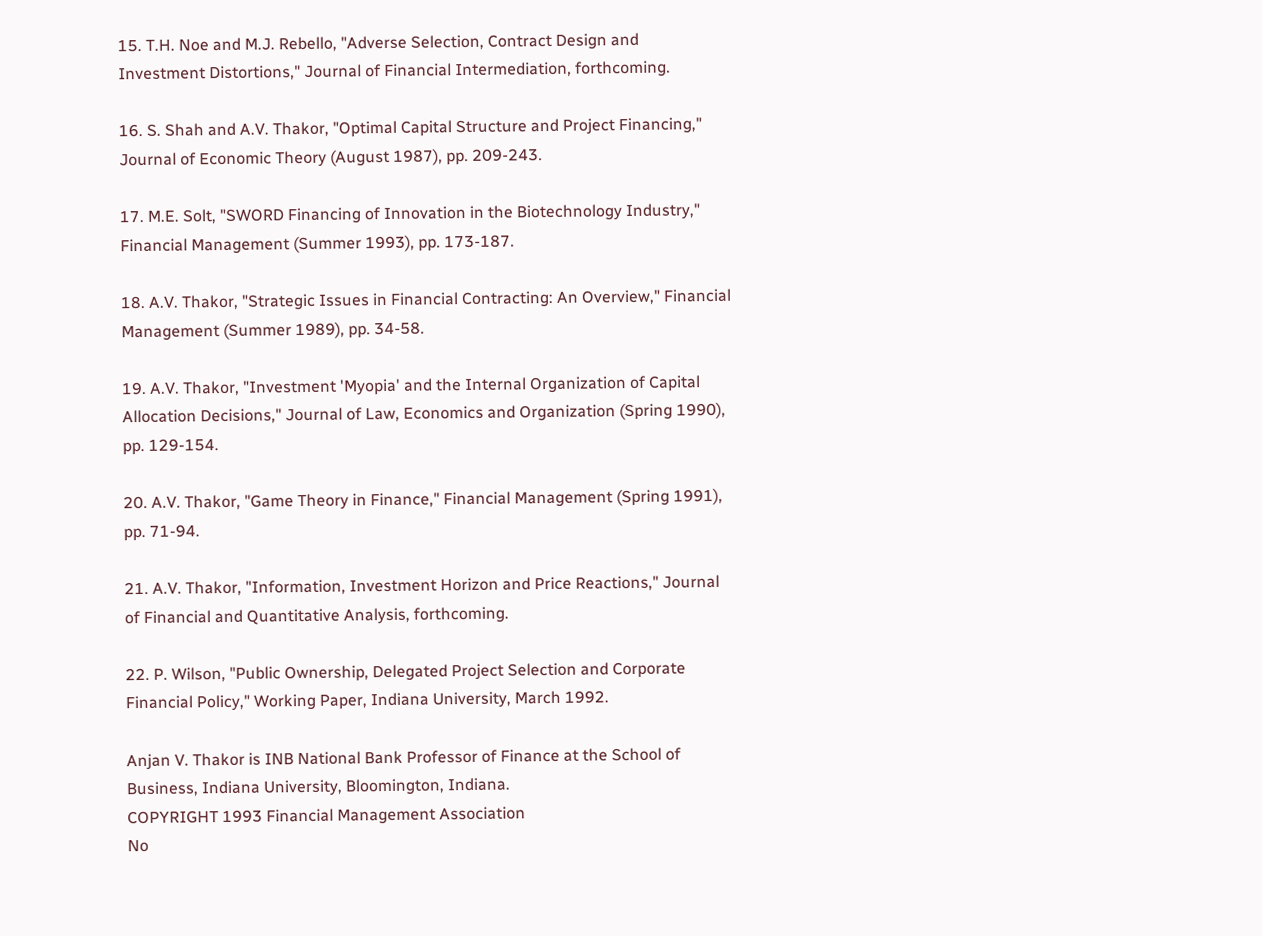15. T.H. Noe and M.J. Rebello, "Adverse Selection, Contract Design and Investment Distortions," Journal of Financial Intermediation, forthcoming.

16. S. Shah and A.V. Thakor, "Optimal Capital Structure and Project Financing," Journal of Economic Theory (August 1987), pp. 209-243.

17. M.E. Solt, "SWORD Financing of Innovation in the Biotechnology Industry," Financial Management (Summer 1993), pp. 173-187.

18. A.V. Thakor, "Strategic Issues in Financial Contracting: An Overview," Financial Management (Summer 1989), pp. 34-58.

19. A.V. Thakor, "Investment 'Myopia' and the Internal Organization of Capital Allocation Decisions," Journal of Law, Economics and Organization (Spring 1990), pp. 129-154.

20. A.V. Thakor, "Game Theory in Finance," Financial Management (Spring 1991), pp. 71-94.

21. A.V. Thakor, "Information, Investment Horizon and Price Reactions," Journal of Financial and Quantitative Analysis, forthcoming.

22. P. Wilson, "Public Ownership, Delegated Project Selection and Corporate Financial Policy," Working Paper, Indiana University, March 1992.

Anjan V. Thakor is INB National Bank Professor of Finance at the School of Business, Indiana University, Bloomington, Indiana.
COPYRIGHT 1993 Financial Management Association
No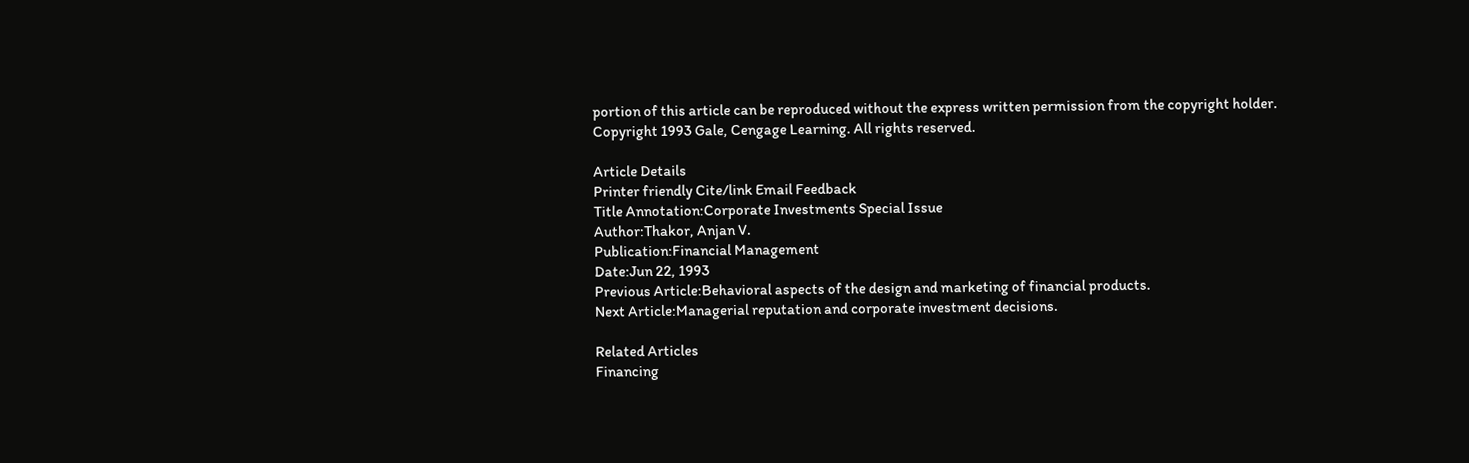portion of this article can be reproduced without the express written permission from the copyright holder.
Copyright 1993 Gale, Cengage Learning. All rights reserved.

Article Details
Printer friendly Cite/link Email Feedback
Title Annotation:Corporate Investments Special Issue
Author:Thakor, Anjan V.
Publication:Financial Management
Date:Jun 22, 1993
Previous Article:Behavioral aspects of the design and marketing of financial products.
Next Article:Managerial reputation and corporate investment decisions.

Related Articles
Financing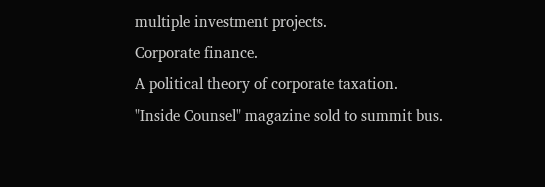multiple investment projects.
Corporate finance.
A political theory of corporate taxation.
"Inside Counsel" magazine sold to summit bus.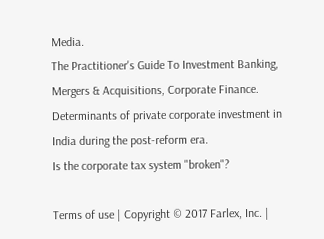Media.
The Practitioner's Guide To Investment Banking, Mergers & Acquisitions, Corporate Finance.
Determinants of private corporate investment in India during the post-reform era.
Is the corporate tax system "broken"?

Terms of use | Copyright © 2017 Farlex, Inc. |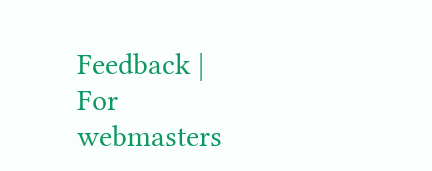Feedback | For webmasters